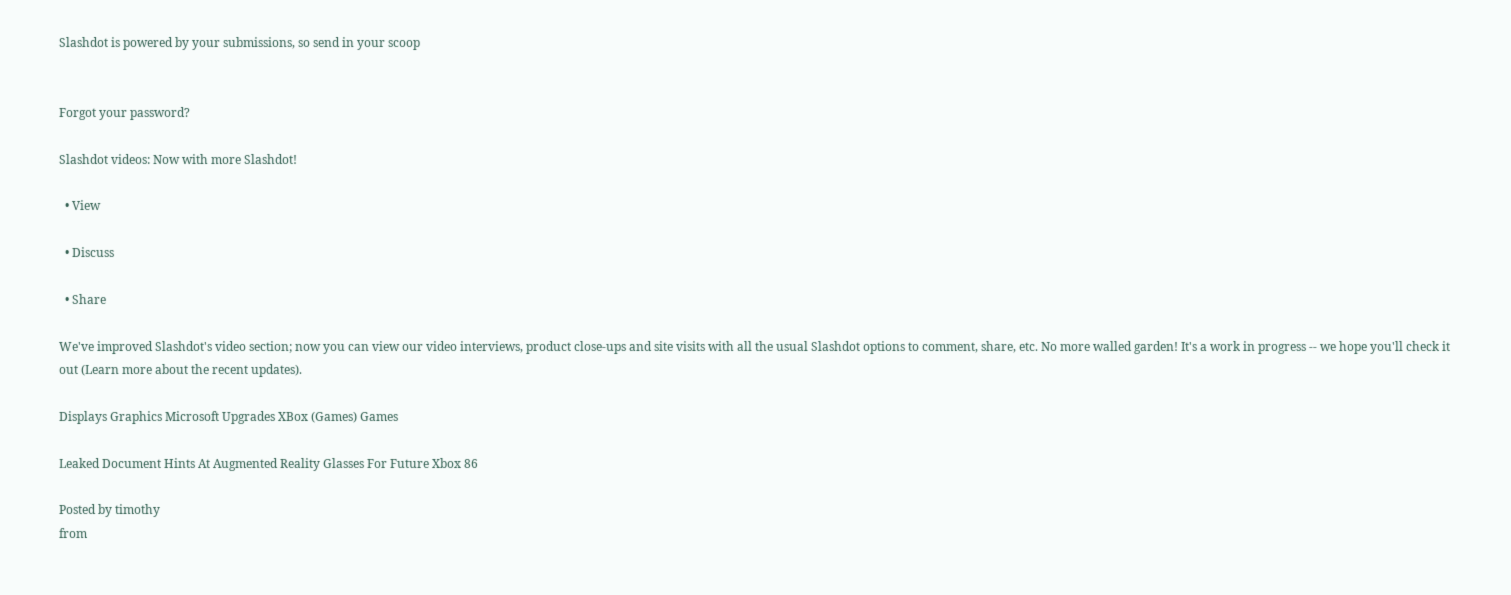Slashdot is powered by your submissions, so send in your scoop


Forgot your password?

Slashdot videos: Now with more Slashdot!

  • View

  • Discuss

  • Share

We've improved Slashdot's video section; now you can view our video interviews, product close-ups and site visits with all the usual Slashdot options to comment, share, etc. No more walled garden! It's a work in progress -- we hope you'll check it out (Learn more about the recent updates).

Displays Graphics Microsoft Upgrades XBox (Games) Games

Leaked Document Hints At Augmented Reality Glasses For Future Xbox 86

Posted by timothy
from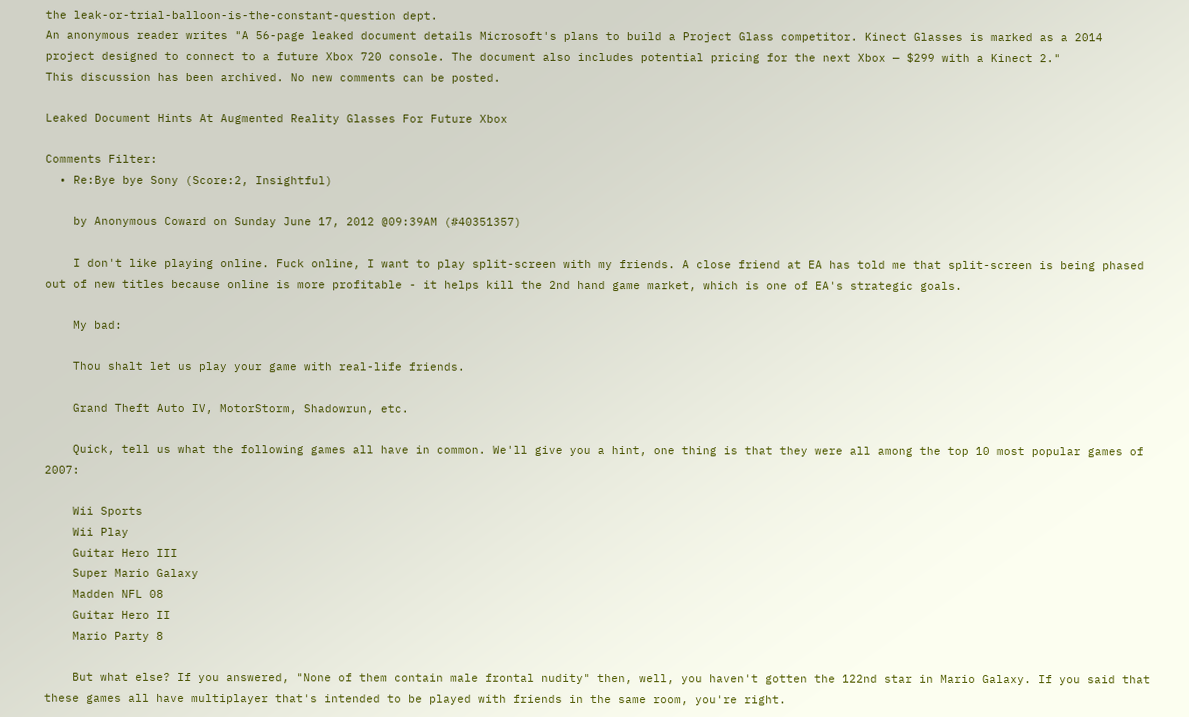the leak-or-trial-balloon-is-the-constant-question dept.
An anonymous reader writes "A 56-page leaked document details Microsoft's plans to build a Project Glass competitor. Kinect Glasses is marked as a 2014 project designed to connect to a future Xbox 720 console. The document also includes potential pricing for the next Xbox — $299 with a Kinect 2."
This discussion has been archived. No new comments can be posted.

Leaked Document Hints At Augmented Reality Glasses For Future Xbox

Comments Filter:
  • Re:Bye bye Sony (Score:2, Insightful)

    by Anonymous Coward on Sunday June 17, 2012 @09:39AM (#40351357)

    I don't like playing online. Fuck online, I want to play split-screen with my friends. A close friend at EA has told me that split-screen is being phased out of new titles because online is more profitable - it helps kill the 2nd hand game market, which is one of EA's strategic goals.

    My bad:

    Thou shalt let us play your game with real-life friends.

    Grand Theft Auto IV, MotorStorm, Shadowrun, etc.

    Quick, tell us what the following games all have in common. We'll give you a hint, one thing is that they were all among the top 10 most popular games of 2007:

    Wii Sports
    Wii Play
    Guitar Hero III
    Super Mario Galaxy
    Madden NFL 08
    Guitar Hero II
    Mario Party 8

    But what else? If you answered, "None of them contain male frontal nudity" then, well, you haven't gotten the 122nd star in Mario Galaxy. If you said that these games all have multiplayer that's intended to be played with friends in the same room, you're right.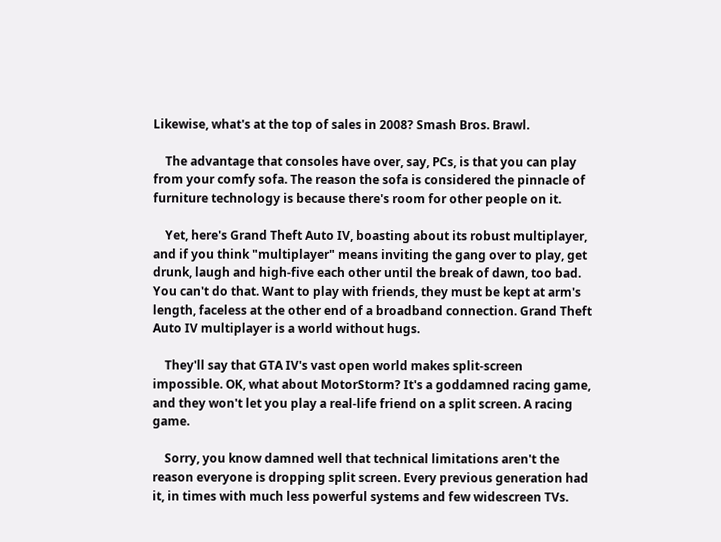Likewise, what's at the top of sales in 2008? Smash Bros. Brawl.

    The advantage that consoles have over, say, PCs, is that you can play from your comfy sofa. The reason the sofa is considered the pinnacle of furniture technology is because there's room for other people on it.

    Yet, here's Grand Theft Auto IV, boasting about its robust multiplayer, and if you think "multiplayer" means inviting the gang over to play, get drunk, laugh and high-five each other until the break of dawn, too bad. You can't do that. Want to play with friends, they must be kept at arm's length, faceless at the other end of a broadband connection. Grand Theft Auto IV multiplayer is a world without hugs.

    They'll say that GTA IV's vast open world makes split-screen impossible. OK, what about MotorStorm? It's a goddamned racing game, and they won't let you play a real-life friend on a split screen. A racing game.

    Sorry, you know damned well that technical limitations aren't the reason everyone is dropping split screen. Every previous generation had it, in times with much less powerful systems and few widescreen TVs.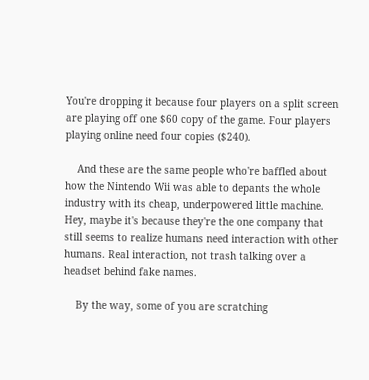You're dropping it because four players on a split screen are playing off one $60 copy of the game. Four players playing online need four copies ($240).

    And these are the same people who're baffled about how the Nintendo Wii was able to depants the whole industry with its cheap, underpowered little machine. Hey, maybe it's because they're the one company that still seems to realize humans need interaction with other humans. Real interaction, not trash talking over a headset behind fake names.

    By the way, some of you are scratching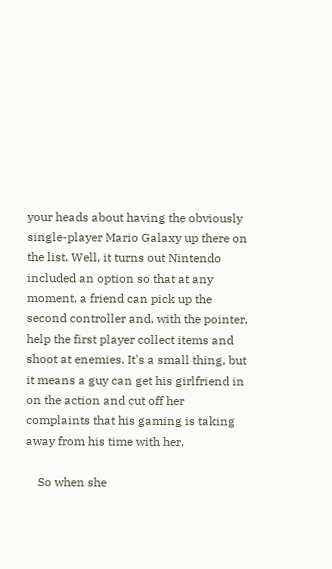your heads about having the obviously single-player Mario Galaxy up there on the list. Well, it turns out Nintendo included an option so that at any moment, a friend can pick up the second controller and, with the pointer, help the first player collect items and shoot at enemies. It's a small thing, but it means a guy can get his girlfriend in on the action and cut off her complaints that his gaming is taking away from his time with her.

    So when she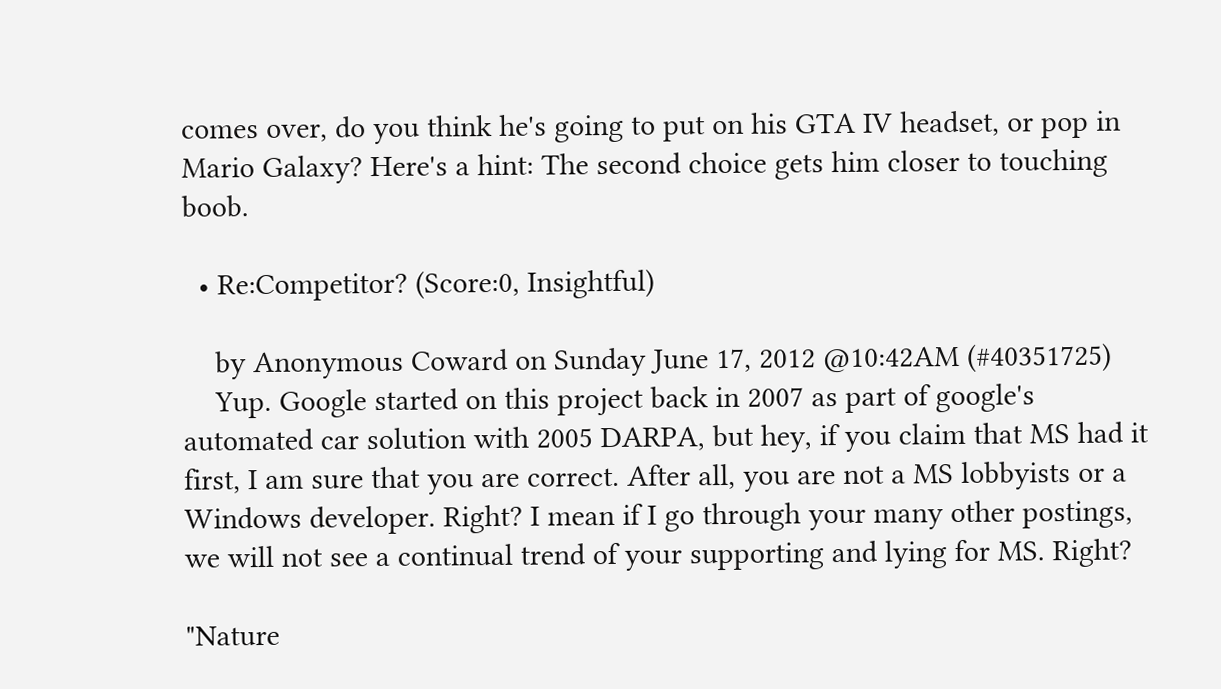comes over, do you think he's going to put on his GTA IV headset, or pop in Mario Galaxy? Here's a hint: The second choice gets him closer to touching boob.

  • Re:Competitor? (Score:0, Insightful)

    by Anonymous Coward on Sunday June 17, 2012 @10:42AM (#40351725)
    Yup. Google started on this project back in 2007 as part of google's automated car solution with 2005 DARPA, but hey, if you claim that MS had it first, I am sure that you are correct. After all, you are not a MS lobbyists or a Windows developer. Right? I mean if I go through your many other postings, we will not see a continual trend of your supporting and lying for MS. Right?

"Nature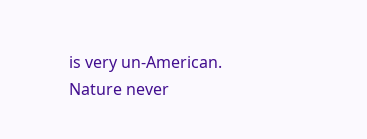is very un-American. Nature never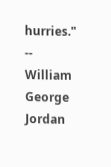hurries." -- William George Jordan